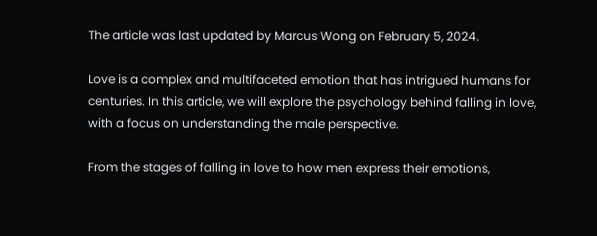The article was last updated by Marcus Wong on February 5, 2024.

Love is a complex and multifaceted emotion that has intrigued humans for centuries. In this article, we will explore the psychology behind falling in love, with a focus on understanding the male perspective.

From the stages of falling in love to how men express their emotions,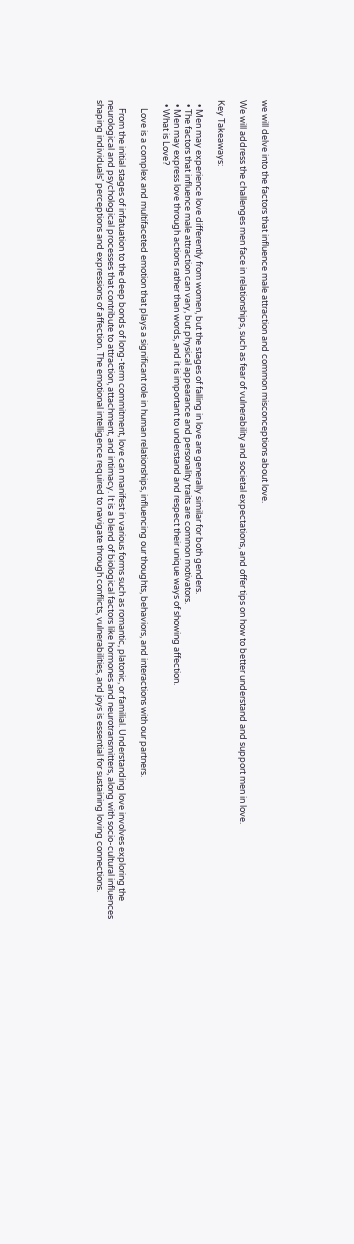we will delve into the factors that influence male attraction and common misconceptions about love.

We will address the challenges men face in relationships, such as fear of vulnerability and societal expectations, and offer tips on how to better understand and support men in love.

Key Takeaways:

  • Men may experience love differently from women, but the stages of falling in love are generally similar for both genders.
  • The factors that influence male attraction can vary, but physical appearance and personality traits are common motivators.
  • Men may express love through actions rather than words, and it is important to understand and respect their unique ways of showing affection.
  • What is Love?

    Love is a complex and multifaceted emotion that plays a significant role in human relationships, influencing our thoughts, behaviors, and interactions with our partners.

    From the initial stages of infatuation to the deep bonds of long-term commitment, love can manifest in various forms such as romantic, platonic, or familial. Understanding love involves exploring the neurological and psychological processes that contribute to attraction, attachment, and intimacy. It is a blend of biological factors like hormones and neurotransmitters, along with socio-cultural influences shaping individuals’ perceptions and expressions of affection. The emotional intelligence required to navigate through conflicts, vulnerabilities, and joys is essential for sustaining loving connections.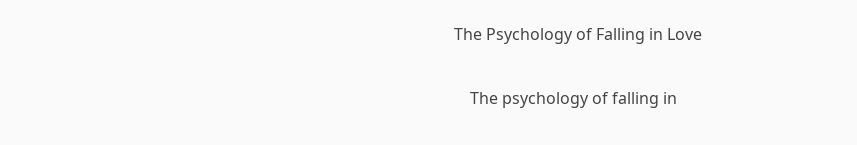The Psychology of Falling in Love

    The psychology of falling in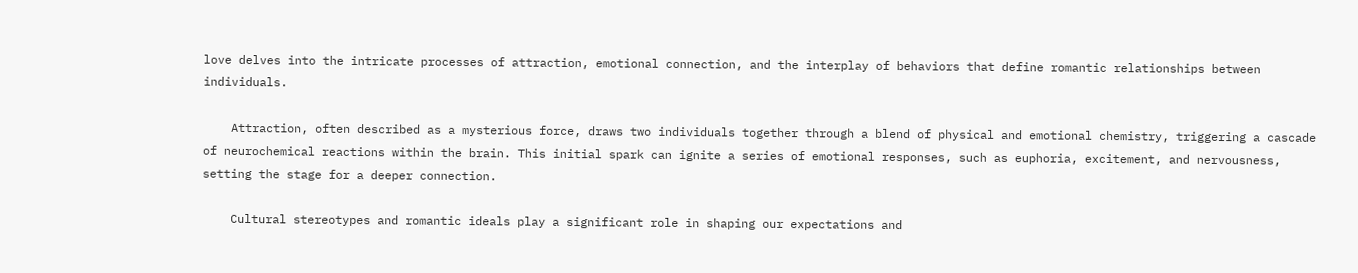love delves into the intricate processes of attraction, emotional connection, and the interplay of behaviors that define romantic relationships between individuals.

    Attraction, often described as a mysterious force, draws two individuals together through a blend of physical and emotional chemistry, triggering a cascade of neurochemical reactions within the brain. This initial spark can ignite a series of emotional responses, such as euphoria, excitement, and nervousness, setting the stage for a deeper connection.

    Cultural stereotypes and romantic ideals play a significant role in shaping our expectations and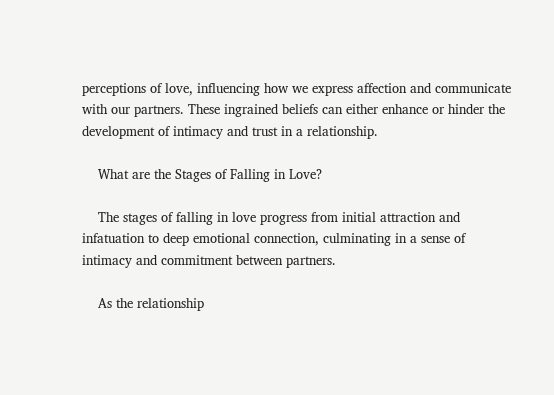perceptions of love, influencing how we express affection and communicate with our partners. These ingrained beliefs can either enhance or hinder the development of intimacy and trust in a relationship.

    What are the Stages of Falling in Love?

    The stages of falling in love progress from initial attraction and infatuation to deep emotional connection, culminating in a sense of intimacy and commitment between partners.

    As the relationship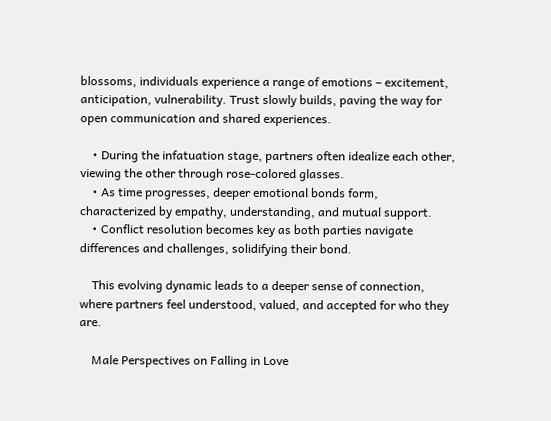blossoms, individuals experience a range of emotions – excitement, anticipation, vulnerability. Trust slowly builds, paving the way for open communication and shared experiences.

    • During the infatuation stage, partners often idealize each other, viewing the other through rose-colored glasses.
    • As time progresses, deeper emotional bonds form, characterized by empathy, understanding, and mutual support.
    • Conflict resolution becomes key as both parties navigate differences and challenges, solidifying their bond.

    This evolving dynamic leads to a deeper sense of connection, where partners feel understood, valued, and accepted for who they are.

    Male Perspectives on Falling in Love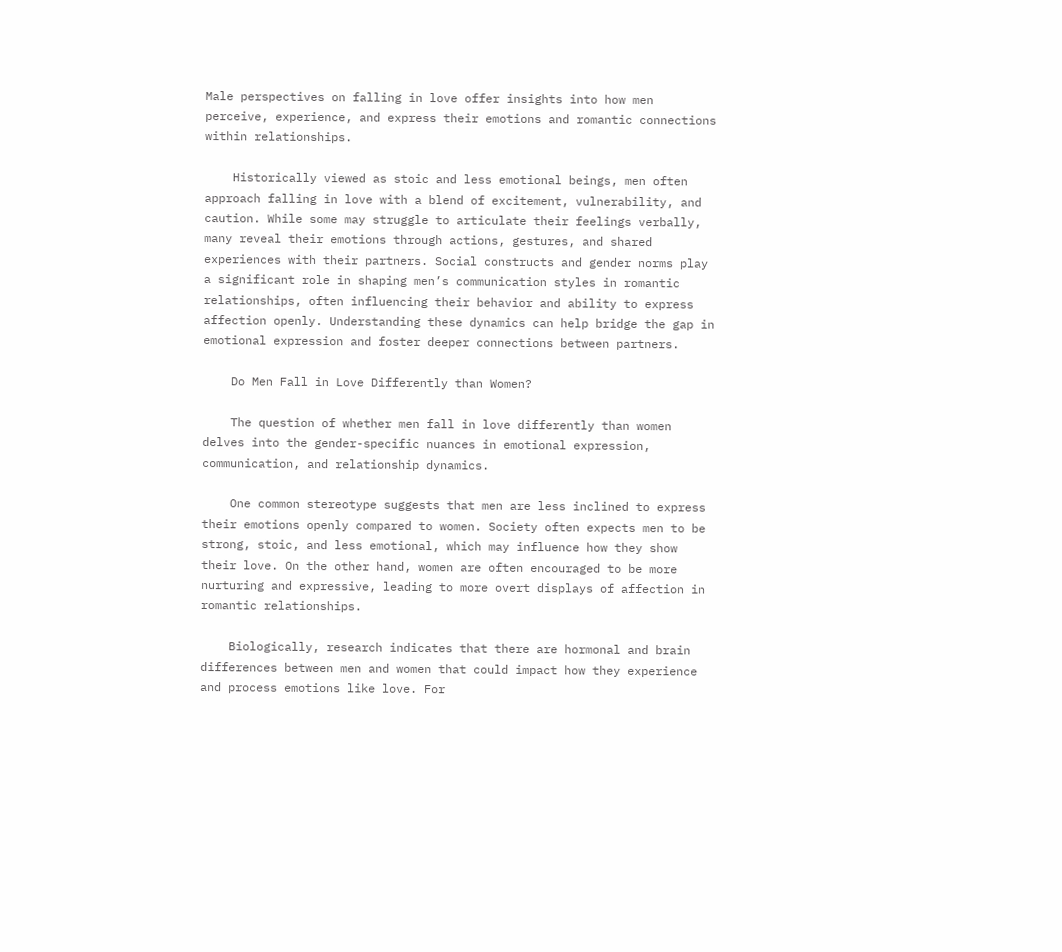Male perspectives on falling in love offer insights into how men perceive, experience, and express their emotions and romantic connections within relationships.

    Historically viewed as stoic and less emotional beings, men often approach falling in love with a blend of excitement, vulnerability, and caution. While some may struggle to articulate their feelings verbally, many reveal their emotions through actions, gestures, and shared experiences with their partners. Social constructs and gender norms play a significant role in shaping men’s communication styles in romantic relationships, often influencing their behavior and ability to express affection openly. Understanding these dynamics can help bridge the gap in emotional expression and foster deeper connections between partners.

    Do Men Fall in Love Differently than Women?

    The question of whether men fall in love differently than women delves into the gender-specific nuances in emotional expression, communication, and relationship dynamics.

    One common stereotype suggests that men are less inclined to express their emotions openly compared to women. Society often expects men to be strong, stoic, and less emotional, which may influence how they show their love. On the other hand, women are often encouraged to be more nurturing and expressive, leading to more overt displays of affection in romantic relationships.

    Biologically, research indicates that there are hormonal and brain differences between men and women that could impact how they experience and process emotions like love. For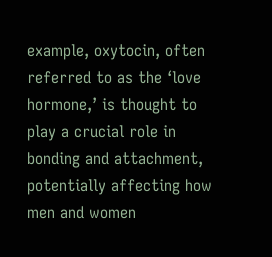example, oxytocin, often referred to as the ‘love hormone,’ is thought to play a crucial role in bonding and attachment, potentially affecting how men and women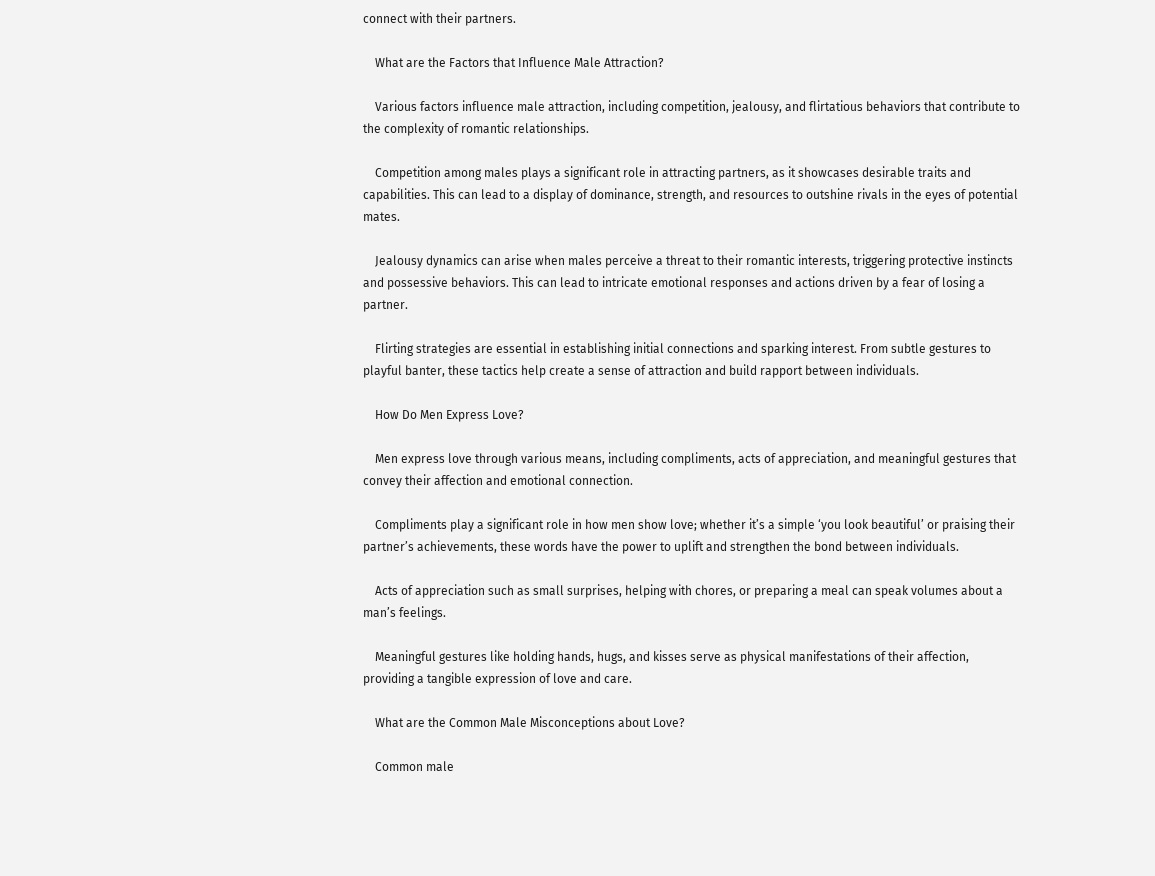connect with their partners.

    What are the Factors that Influence Male Attraction?

    Various factors influence male attraction, including competition, jealousy, and flirtatious behaviors that contribute to the complexity of romantic relationships.

    Competition among males plays a significant role in attracting partners, as it showcases desirable traits and capabilities. This can lead to a display of dominance, strength, and resources to outshine rivals in the eyes of potential mates.

    Jealousy dynamics can arise when males perceive a threat to their romantic interests, triggering protective instincts and possessive behaviors. This can lead to intricate emotional responses and actions driven by a fear of losing a partner.

    Flirting strategies are essential in establishing initial connections and sparking interest. From subtle gestures to playful banter, these tactics help create a sense of attraction and build rapport between individuals.

    How Do Men Express Love?

    Men express love through various means, including compliments, acts of appreciation, and meaningful gestures that convey their affection and emotional connection.

    Compliments play a significant role in how men show love; whether it’s a simple ‘you look beautiful’ or praising their partner’s achievements, these words have the power to uplift and strengthen the bond between individuals.

    Acts of appreciation such as small surprises, helping with chores, or preparing a meal can speak volumes about a man’s feelings.

    Meaningful gestures like holding hands, hugs, and kisses serve as physical manifestations of their affection, providing a tangible expression of love and care.

    What are the Common Male Misconceptions about Love?

    Common male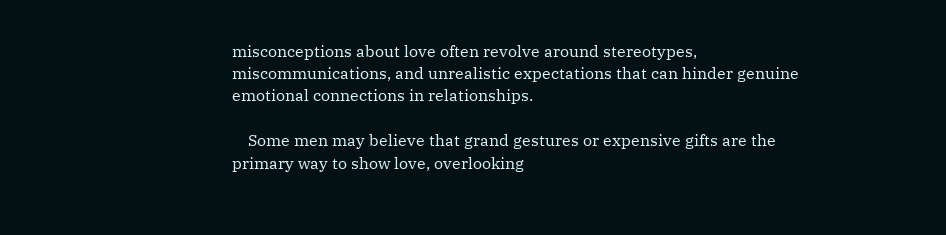misconceptions about love often revolve around stereotypes, miscommunications, and unrealistic expectations that can hinder genuine emotional connections in relationships.

    Some men may believe that grand gestures or expensive gifts are the primary way to show love, overlooking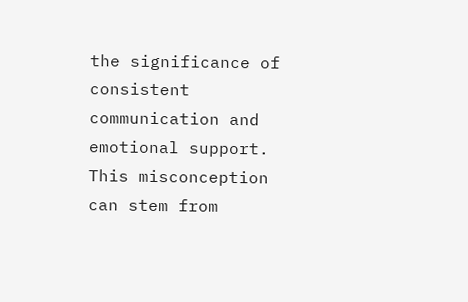the significance of consistent communication and emotional support. This misconception can stem from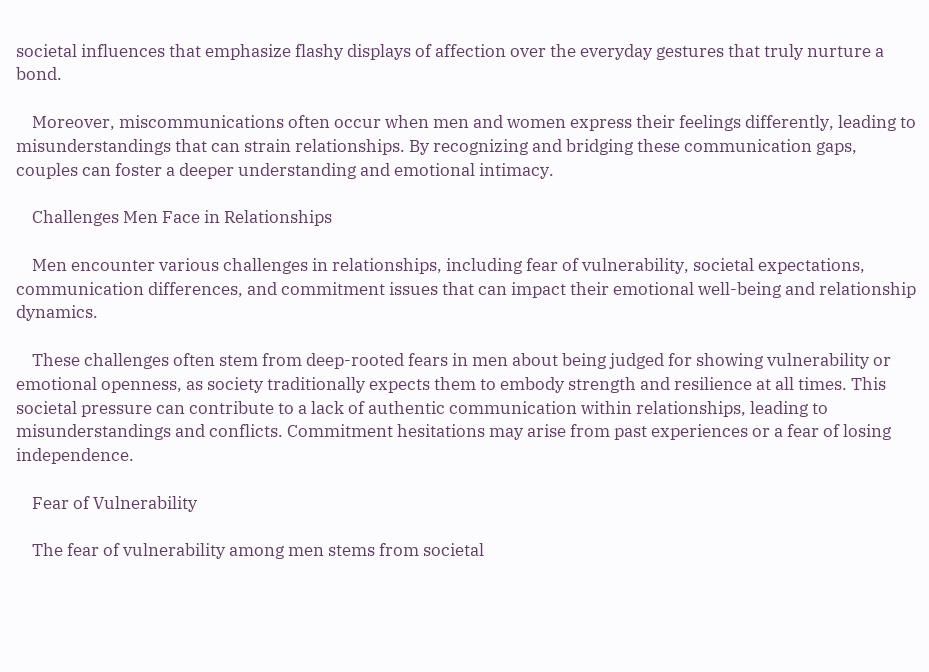societal influences that emphasize flashy displays of affection over the everyday gestures that truly nurture a bond.

    Moreover, miscommunications often occur when men and women express their feelings differently, leading to misunderstandings that can strain relationships. By recognizing and bridging these communication gaps, couples can foster a deeper understanding and emotional intimacy.

    Challenges Men Face in Relationships

    Men encounter various challenges in relationships, including fear of vulnerability, societal expectations, communication differences, and commitment issues that can impact their emotional well-being and relationship dynamics.

    These challenges often stem from deep-rooted fears in men about being judged for showing vulnerability or emotional openness, as society traditionally expects them to embody strength and resilience at all times. This societal pressure can contribute to a lack of authentic communication within relationships, leading to misunderstandings and conflicts. Commitment hesitations may arise from past experiences or a fear of losing independence.

    Fear of Vulnerability

    The fear of vulnerability among men stems from societal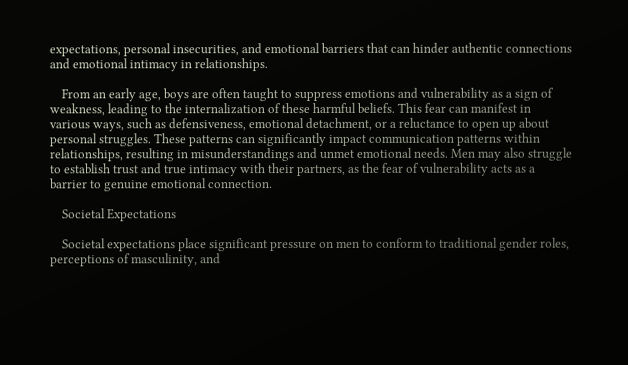expectations, personal insecurities, and emotional barriers that can hinder authentic connections and emotional intimacy in relationships.

    From an early age, boys are often taught to suppress emotions and vulnerability as a sign of weakness, leading to the internalization of these harmful beliefs. This fear can manifest in various ways, such as defensiveness, emotional detachment, or a reluctance to open up about personal struggles. These patterns can significantly impact communication patterns within relationships, resulting in misunderstandings and unmet emotional needs. Men may also struggle to establish trust and true intimacy with their partners, as the fear of vulnerability acts as a barrier to genuine emotional connection.

    Societal Expectations

    Societal expectations place significant pressure on men to conform to traditional gender roles, perceptions of masculinity, and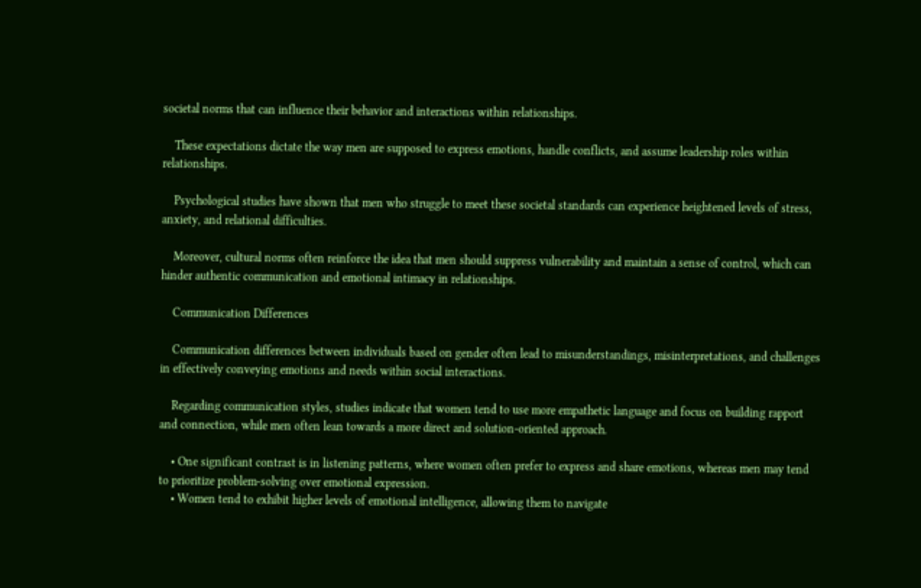societal norms that can influence their behavior and interactions within relationships.

    These expectations dictate the way men are supposed to express emotions, handle conflicts, and assume leadership roles within relationships.

    Psychological studies have shown that men who struggle to meet these societal standards can experience heightened levels of stress, anxiety, and relational difficulties.

    Moreover, cultural norms often reinforce the idea that men should suppress vulnerability and maintain a sense of control, which can hinder authentic communication and emotional intimacy in relationships.

    Communication Differences

    Communication differences between individuals based on gender often lead to misunderstandings, misinterpretations, and challenges in effectively conveying emotions and needs within social interactions.

    Regarding communication styles, studies indicate that women tend to use more empathetic language and focus on building rapport and connection, while men often lean towards a more direct and solution-oriented approach.

    • One significant contrast is in listening patterns, where women often prefer to express and share emotions, whereas men may tend to prioritize problem-solving over emotional expression.
    • Women tend to exhibit higher levels of emotional intelligence, allowing them to navigate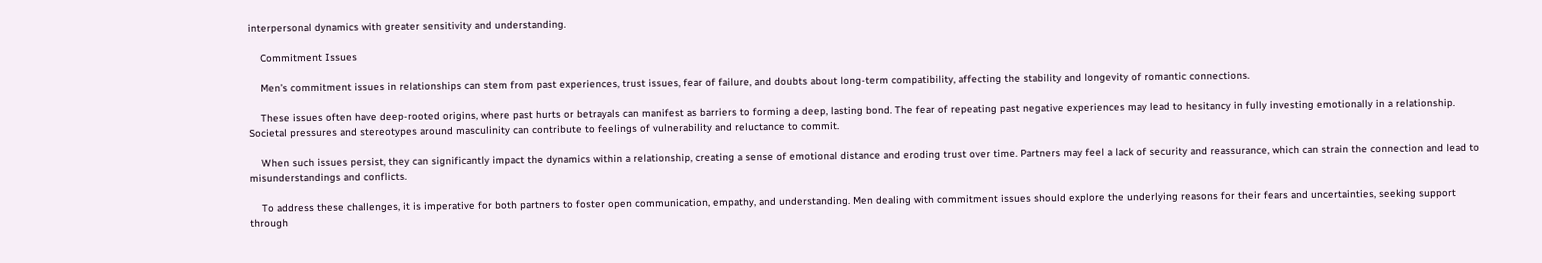interpersonal dynamics with greater sensitivity and understanding.

    Commitment Issues

    Men’s commitment issues in relationships can stem from past experiences, trust issues, fear of failure, and doubts about long-term compatibility, affecting the stability and longevity of romantic connections.

    These issues often have deep-rooted origins, where past hurts or betrayals can manifest as barriers to forming a deep, lasting bond. The fear of repeating past negative experiences may lead to hesitancy in fully investing emotionally in a relationship. Societal pressures and stereotypes around masculinity can contribute to feelings of vulnerability and reluctance to commit.

    When such issues persist, they can significantly impact the dynamics within a relationship, creating a sense of emotional distance and eroding trust over time. Partners may feel a lack of security and reassurance, which can strain the connection and lead to misunderstandings and conflicts.

    To address these challenges, it is imperative for both partners to foster open communication, empathy, and understanding. Men dealing with commitment issues should explore the underlying reasons for their fears and uncertainties, seeking support through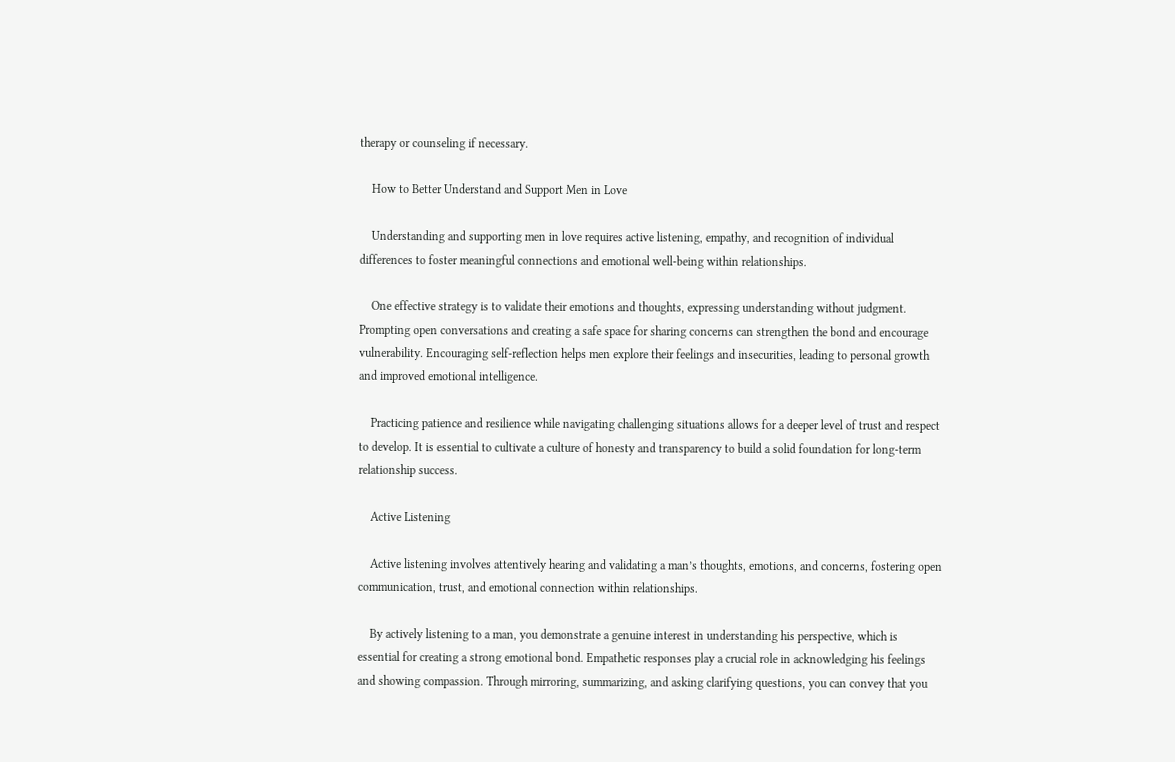therapy or counseling if necessary.

    How to Better Understand and Support Men in Love

    Understanding and supporting men in love requires active listening, empathy, and recognition of individual differences to foster meaningful connections and emotional well-being within relationships.

    One effective strategy is to validate their emotions and thoughts, expressing understanding without judgment. Prompting open conversations and creating a safe space for sharing concerns can strengthen the bond and encourage vulnerability. Encouraging self-reflection helps men explore their feelings and insecurities, leading to personal growth and improved emotional intelligence.

    Practicing patience and resilience while navigating challenging situations allows for a deeper level of trust and respect to develop. It is essential to cultivate a culture of honesty and transparency to build a solid foundation for long-term relationship success.

    Active Listening

    Active listening involves attentively hearing and validating a man’s thoughts, emotions, and concerns, fostering open communication, trust, and emotional connection within relationships.

    By actively listening to a man, you demonstrate a genuine interest in understanding his perspective, which is essential for creating a strong emotional bond. Empathetic responses play a crucial role in acknowledging his feelings and showing compassion. Through mirroring, summarizing, and asking clarifying questions, you can convey that you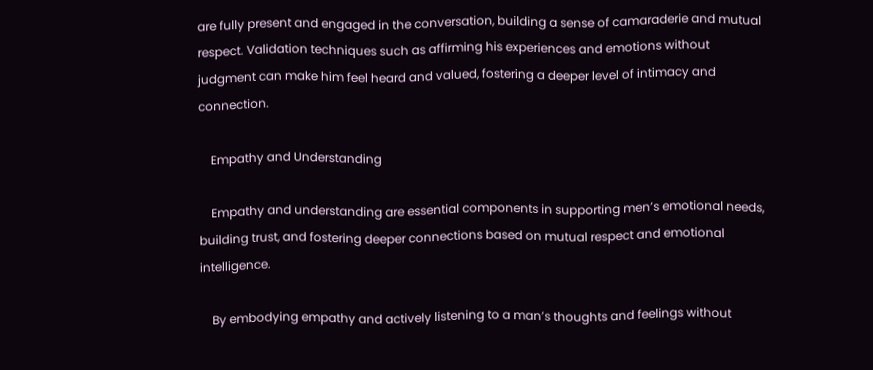are fully present and engaged in the conversation, building a sense of camaraderie and mutual respect. Validation techniques such as affirming his experiences and emotions without judgment can make him feel heard and valued, fostering a deeper level of intimacy and connection.

    Empathy and Understanding

    Empathy and understanding are essential components in supporting men’s emotional needs, building trust, and fostering deeper connections based on mutual respect and emotional intelligence.

    By embodying empathy and actively listening to a man’s thoughts and feelings without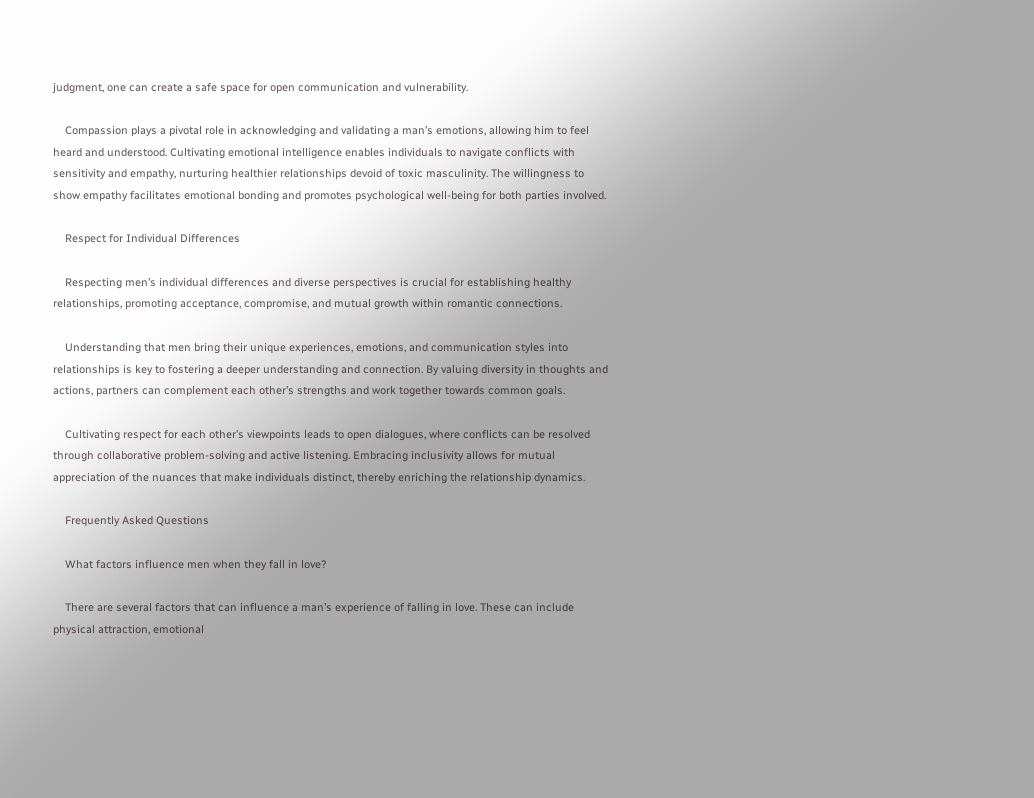judgment, one can create a safe space for open communication and vulnerability.

    Compassion plays a pivotal role in acknowledging and validating a man’s emotions, allowing him to feel heard and understood. Cultivating emotional intelligence enables individuals to navigate conflicts with sensitivity and empathy, nurturing healthier relationships devoid of toxic masculinity. The willingness to show empathy facilitates emotional bonding and promotes psychological well-being for both parties involved.

    Respect for Individual Differences

    Respecting men’s individual differences and diverse perspectives is crucial for establishing healthy relationships, promoting acceptance, compromise, and mutual growth within romantic connections.

    Understanding that men bring their unique experiences, emotions, and communication styles into relationships is key to fostering a deeper understanding and connection. By valuing diversity in thoughts and actions, partners can complement each other’s strengths and work together towards common goals.

    Cultivating respect for each other’s viewpoints leads to open dialogues, where conflicts can be resolved through collaborative problem-solving and active listening. Embracing inclusivity allows for mutual appreciation of the nuances that make individuals distinct, thereby enriching the relationship dynamics.

    Frequently Asked Questions

    What factors influence men when they fall in love?

    There are several factors that can influence a man’s experience of falling in love. These can include physical attraction, emotional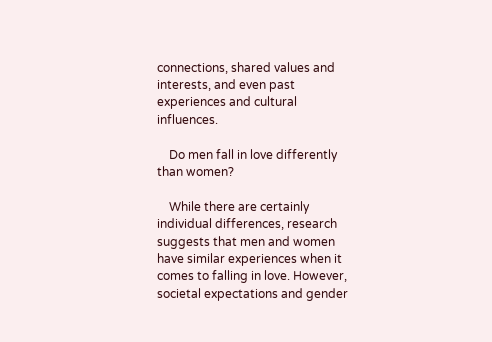connections, shared values and interests, and even past experiences and cultural influences.

    Do men fall in love differently than women?

    While there are certainly individual differences, research suggests that men and women have similar experiences when it comes to falling in love. However, societal expectations and gender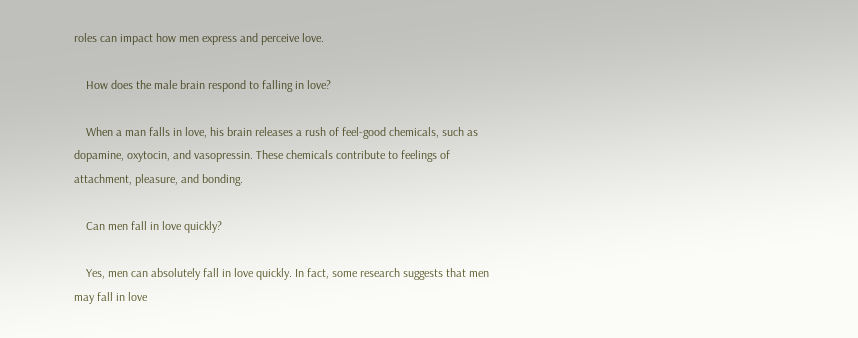roles can impact how men express and perceive love.

    How does the male brain respond to falling in love?

    When a man falls in love, his brain releases a rush of feel-good chemicals, such as dopamine, oxytocin, and vasopressin. These chemicals contribute to feelings of attachment, pleasure, and bonding.

    Can men fall in love quickly?

    Yes, men can absolutely fall in love quickly. In fact, some research suggests that men may fall in love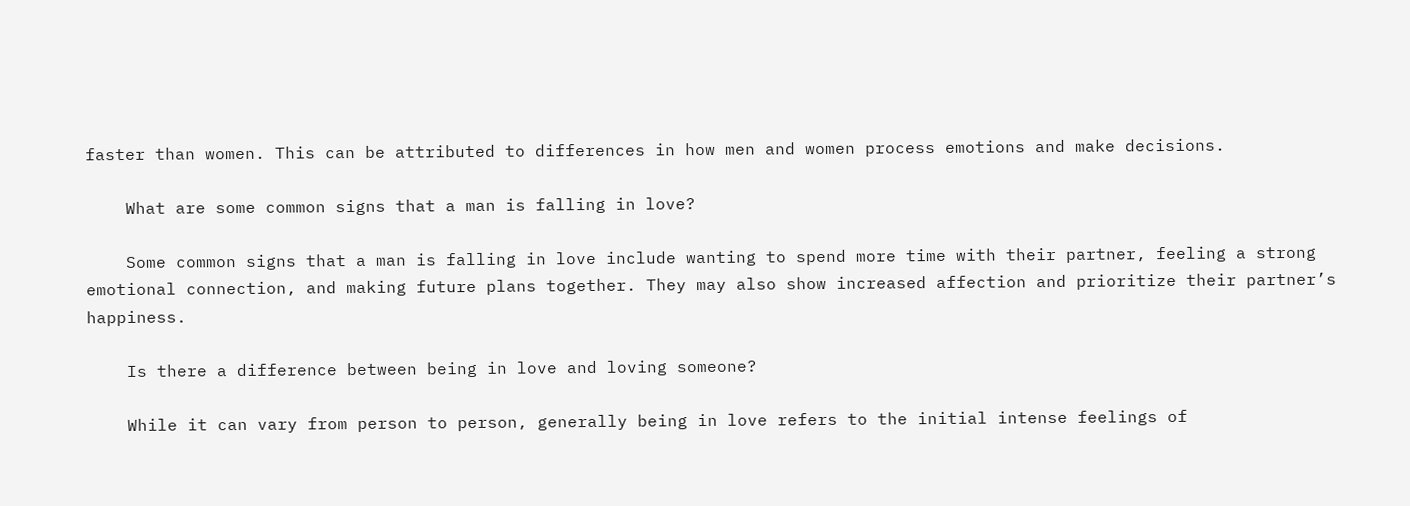faster than women. This can be attributed to differences in how men and women process emotions and make decisions.

    What are some common signs that a man is falling in love?

    Some common signs that a man is falling in love include wanting to spend more time with their partner, feeling a strong emotional connection, and making future plans together. They may also show increased affection and prioritize their partner’s happiness.

    Is there a difference between being in love and loving someone?

    While it can vary from person to person, generally being in love refers to the initial intense feelings of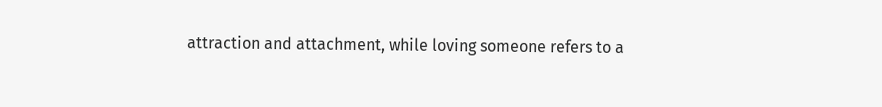attraction and attachment, while loving someone refers to a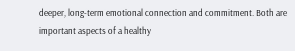deeper, long-term emotional connection and commitment. Both are important aspects of a healthy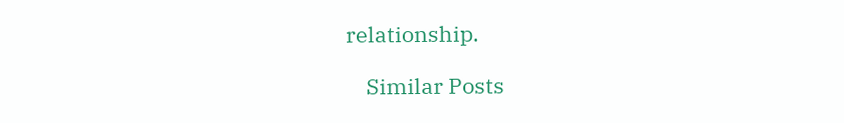relationship.

    Similar Posts